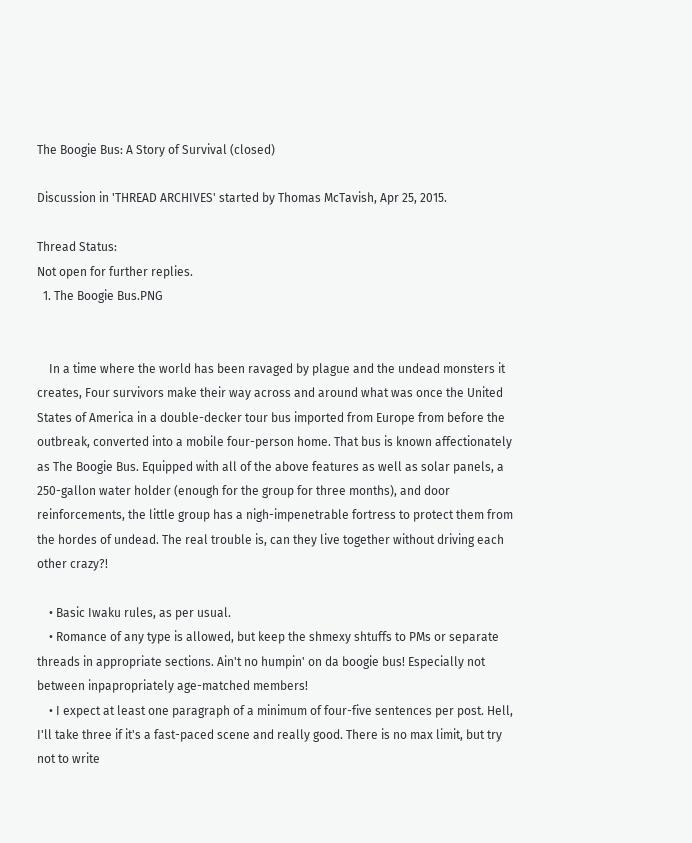The Boogie Bus: A Story of Survival (closed)

Discussion in 'THREAD ARCHIVES' started by Thomas McTavish, Apr 25, 2015.

Thread Status:
Not open for further replies.
  1. The Boogie Bus.PNG


    In a time where the world has been ravaged by plague and the undead monsters it creates, Four survivors make their way across and around what was once the United States of America in a double-decker tour bus imported from Europe from before the outbreak, converted into a mobile four-person home. That bus is known affectionately as The Boogie Bus. Equipped with all of the above features as well as solar panels, a 250-gallon water holder (enough for the group for three months), and door reinforcements, the little group has a nigh-impenetrable fortress to protect them from the hordes of undead. The real trouble is, can they live together without driving each other crazy?!

    • Basic Iwaku rules, as per usual.
    • Romance of any type is allowed, but keep the shmexy shtuffs to PMs or separate threads in appropriate sections. Ain't no humpin' on da boogie bus! Especially not between inpapropriately age-matched members!
    • I expect at least one paragraph of a minimum of four-five sentences per post. Hell, I'll take three if it's a fast-paced scene and really good. There is no max limit, but try not to write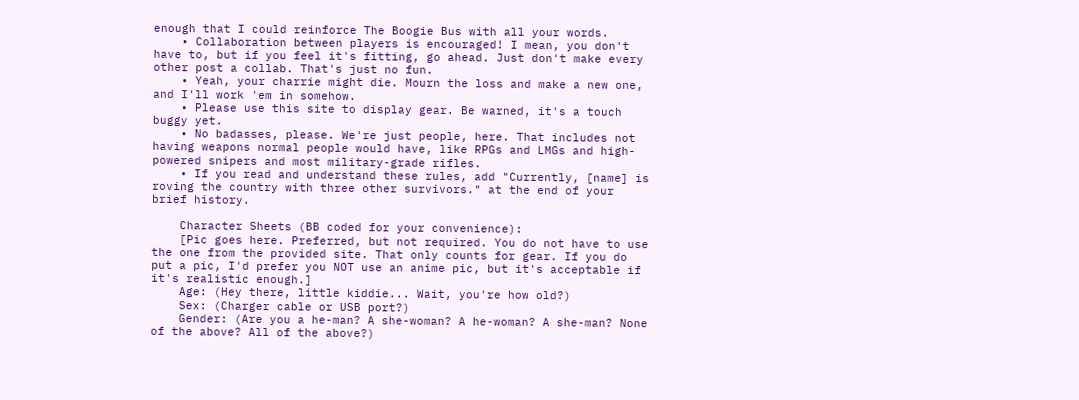enough that I could reinforce The Boogie Bus with all your words.
    • Collaboration between players is encouraged! I mean, you don't have to, but if you feel it's fitting, go ahead. Just don't make every other post a collab. That's just no fun.
    • Yeah, your charrie might die. Mourn the loss and make a new one, and I'll work 'em in somehow.
    • Please use this site to display gear. Be warned, it's a touch buggy yet.
    • No badasses, please. We're just people, here. That includes not having weapons normal people would have, like RPGs and LMGs and high-powered snipers and most military-grade rifles.
    • If you read and understand these rules, add "Currently, [name] is roving the country with three other survivors." at the end of your brief history.

    Character Sheets (BB coded for your convenience):
    [Pic goes here. Preferred, but not required. You do not have to use the one from the provided site. That only counts for gear. If you do put a pic, I'd prefer you NOT use an anime pic, but it's acceptable if it's realistic enough.]
    Age: (Hey there, little kiddie... Wait, you're how old?)
    Sex: (Charger cable or USB port?)
    Gender: (Are you a he-man? A she-woman? A he-woman? A she-man? None of the above? All of the above?)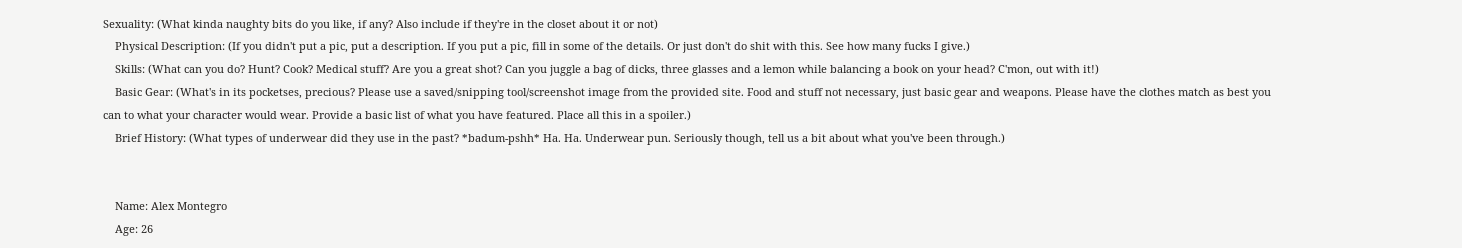Sexuality: (What kinda naughty bits do you like, if any? Also include if they're in the closet about it or not)
    Physical Description: (If you didn't put a pic, put a description. If you put a pic, fill in some of the details. Or just don't do shit with this. See how many fucks I give.)
    Skills: (What can you do? Hunt? Cook? Medical stuff? Are you a great shot? Can you juggle a bag of dicks, three glasses and a lemon while balancing a book on your head? C'mon, out with it!)
    Basic Gear: (What's in its pocketses, precious? Please use a saved/snipping tool/screenshot image from the provided site. Food and stuff not necessary, just basic gear and weapons. Please have the clothes match as best you can to what your character would wear. Provide a basic list of what you have featured. Place all this in a spoiler.)
    Brief History: (What types of underwear did they use in the past? *badum-pshh* Ha. Ha. Underwear pun. Seriously though, tell us a bit about what you've been through.)


    Name: Alex Montegro
    Age: 26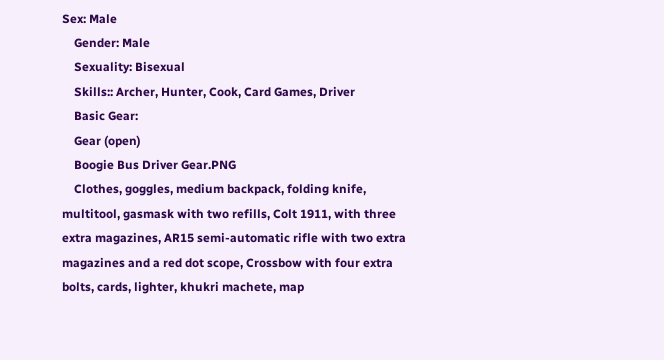Sex: Male
    Gender: Male
    Sexuality: Bisexual
    Skills:: Archer, Hunter, Cook, Card Games, Driver
    Basic Gear:
    Gear (open)
    Boogie Bus Driver Gear.PNG
    Clothes, goggles, medium backpack, folding knife, multitool, gasmask with two refills, Colt 1911, with three extra magazines, AR15 semi-automatic rifle with two extra magazines and a red dot scope, Crossbow with four extra bolts, cards, lighter, khukri machete, map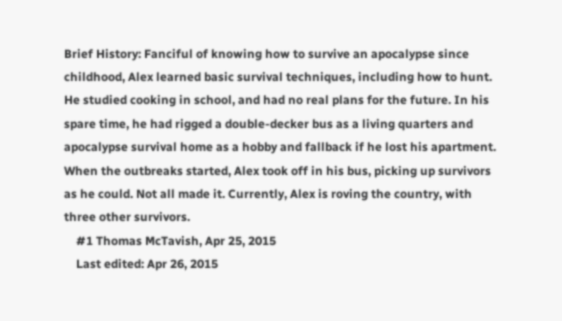Brief History: Fanciful of knowing how to survive an apocalypse since childhood, Alex learned basic survival techniques, including how to hunt. He studied cooking in school, and had no real plans for the future. In his spare time, he had rigged a double-decker bus as a living quarters and apocalypse survival home as a hobby and fallback if he lost his apartment. When the outbreaks started, Alex took off in his bus, picking up survivors as he could. Not all made it. Currently, Alex is roving the country, with three other survivors.
    #1 Thomas McTavish, Apr 25, 2015
    Last edited: Apr 26, 2015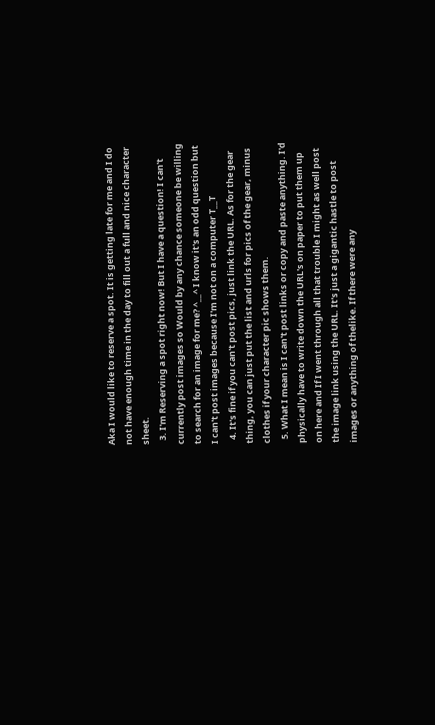Aka I would like to reserve a spot. It is getting late for me and I do not have enough time in the day to fill out a full and nice character sheet.
  3. I'm Reserving a spot right now! But I have a question! I can't currently post images so Would by any chance someone be willing to search for an image for me? ^__^ I know it's an odd question but I can't post images because I'm not on a computer T__T
  4. It's fine if you can't post pics, just link the URL. As for the gear thing, you can just put the list and urls for pics of the gear, minus clothes if your character pic shows them.
  5. What I mean is I can't post links or copy and paste anything. I'd physically have to write down the URL's on paper to put them up on here and If I went through all that trouble I might as well post the image link using the URL. It's just a gigantic hastle to post images or anything of thelike. If there were any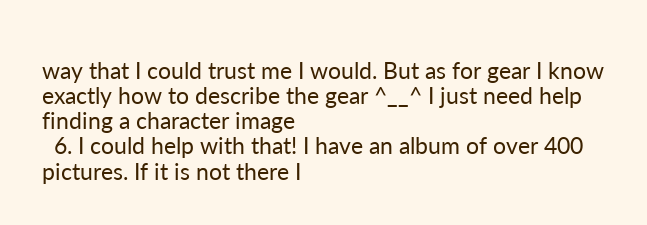way that I could trust me I would. But as for gear I know exactly how to describe the gear ^__^ I just need help finding a character image
  6. I could help with that! I have an album of over 400 pictures. If it is not there I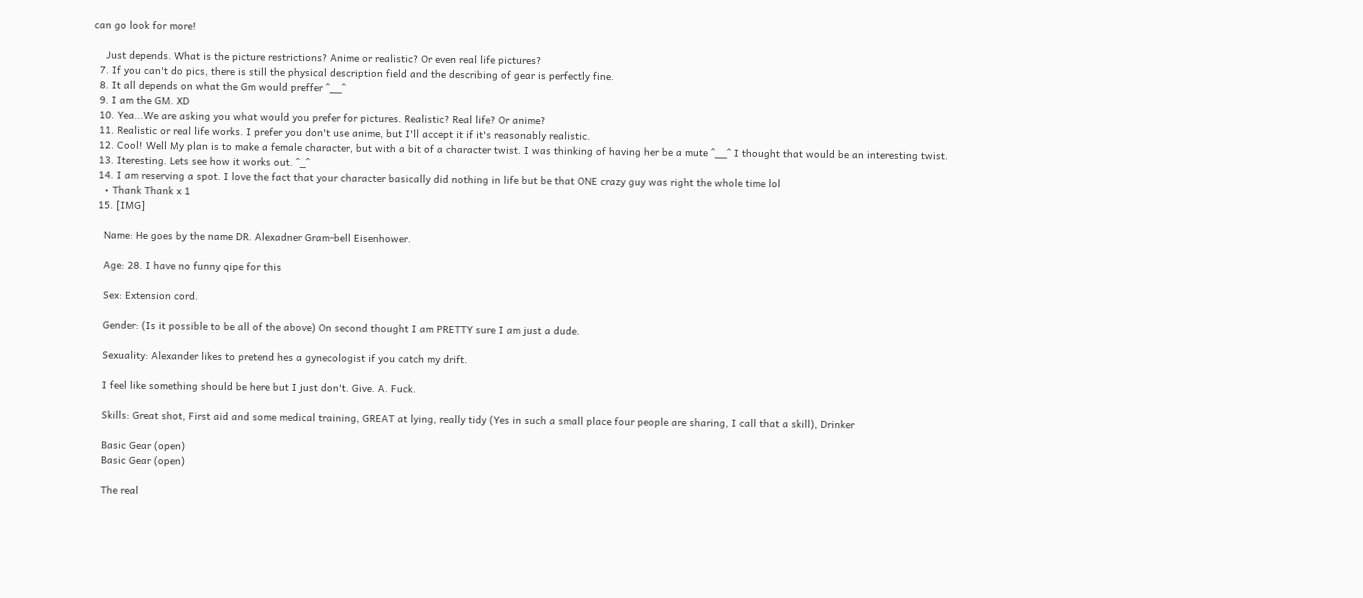can go look for more!

    Just depends. What is the picture restrictions? Anime or realistic? Or even real life pictures?
  7. If you can't do pics, there is still the physical description field and the describing of gear is perfectly fine.
  8. It all depends on what the Gm would preffer ^__^
  9. I am the GM. XD
  10. Yea...We are asking you what would you prefer for pictures. Realistic? Real life? Or anime?
  11. Realistic or real life works. I prefer you don't use anime, but I'll accept it if it's reasonably realistic.
  12. Cool! Well My plan is to make a female character, but with a bit of a character twist. I was thinking of having her be a mute ^__^ I thought that would be an interesting twist.
  13. Iteresting. Lets see how it works out. ^_^
  14. I am reserving a spot. I love the fact that your character basically did nothing in life but be that ONE crazy guy was right the whole time lol
    • Thank Thank x 1
  15. [IMG]

    Name: He goes by the name DR. Alexadner Gram-bell Eisenhower.

    Age: 28. I have no funny qipe for this

    Sex: Extension cord.

    Gender: (Is it possible to be all of the above) On second thought I am PRETTY sure I am just a dude.

    Sexuality: Alexander likes to pretend hes a gynecologist if you catch my drift.

    I feel like something should be here but I just don't. Give. A. Fuck.

    Skills: Great shot, First aid and some medical training, GREAT at lying, really tidy (Yes in such a small place four people are sharing, I call that a skill), Drinker

    Basic Gear (open)
    Basic Gear (open)

    The real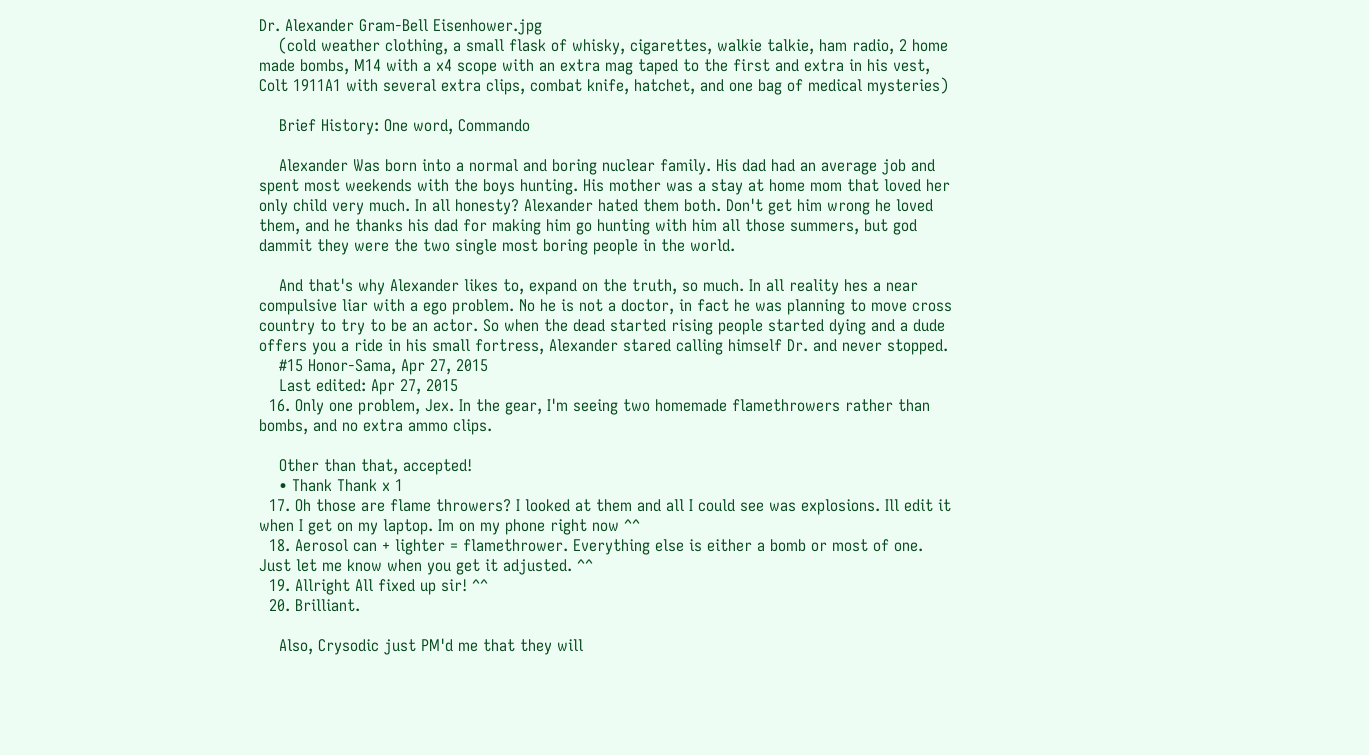Dr. Alexander Gram-Bell Eisenhower.jpg
    (cold weather clothing, a small flask of whisky, cigarettes, walkie talkie, ham radio, 2 home made bombs, M14 with a x4 scope with an extra mag taped to the first and extra in his vest, Colt 1911A1 with several extra clips, combat knife, hatchet, and one bag of medical mysteries)

    Brief History: One word, Commando

    Alexander Was born into a normal and boring nuclear family. His dad had an average job and spent most weekends with the boys hunting. His mother was a stay at home mom that loved her only child very much. In all honesty? Alexander hated them both. Don't get him wrong he loved them, and he thanks his dad for making him go hunting with him all those summers, but god dammit they were the two single most boring people in the world.

    And that's why Alexander likes to, expand on the truth, so much. In all reality hes a near compulsive liar with a ego problem. No he is not a doctor, in fact he was planning to move cross country to try to be an actor. So when the dead started rising people started dying and a dude offers you a ride in his small fortress, Alexander stared calling himself Dr. and never stopped.
    #15 Honor-Sama, Apr 27, 2015
    Last edited: Apr 27, 2015
  16. Only one problem, Jex. In the gear, I'm seeing two homemade flamethrowers rather than bombs, and no extra ammo clips.

    Other than that, accepted!
    • Thank Thank x 1
  17. Oh those are flame throwers? I looked at them and all I could see was explosions. Ill edit it when I get on my laptop. Im on my phone right now ^^
  18. Aerosol can + lighter = flamethrower. Everything else is either a bomb or most of one. Just let me know when you get it adjusted. ^^
  19. Allright All fixed up sir! ^^
  20. Brilliant.

    Also, Crysodic just PM'd me that they will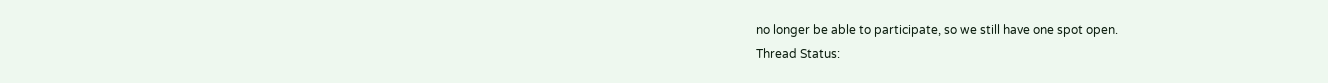no longer be able to participate, so we still have one spot open.
Thread Status: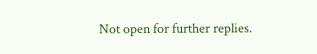Not open for further replies.